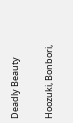Deadly Beauty

Hoozuki, Bonbori,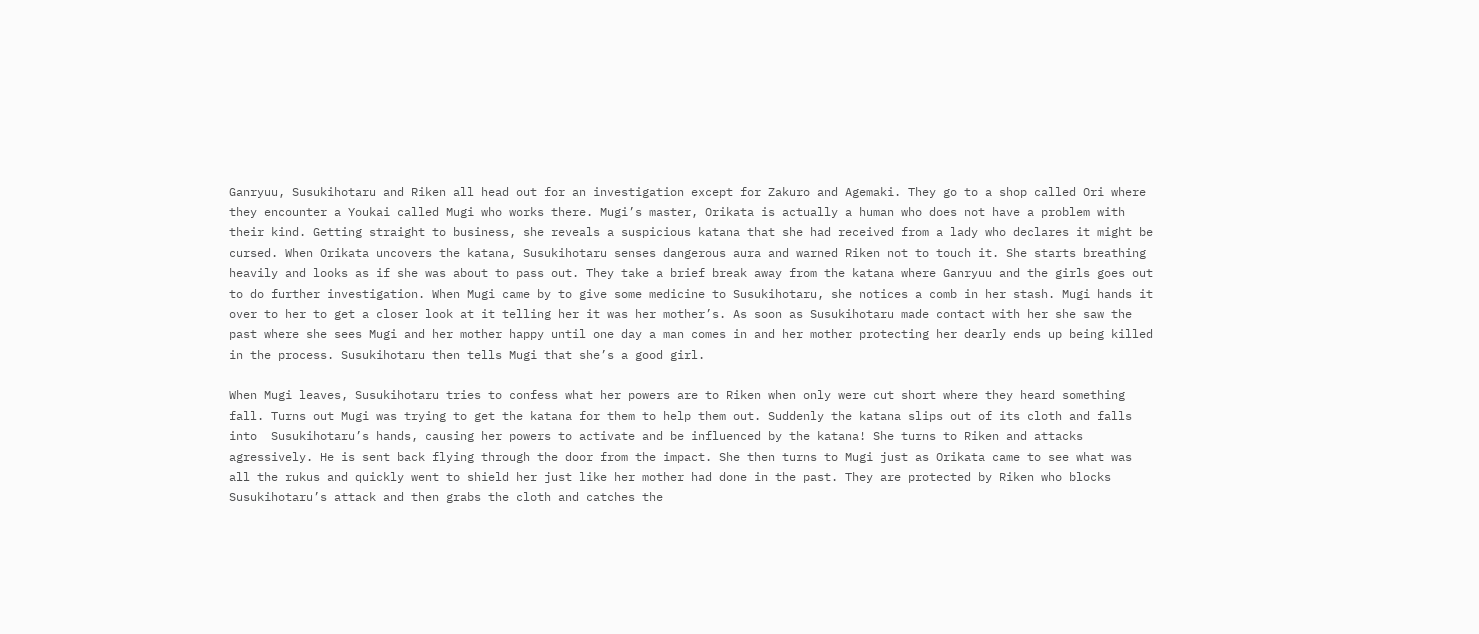Ganryuu, Susukihotaru and Riken all head out for an investigation except for Zakuro and Agemaki. They go to a shop called Ori where they encounter a Youkai called Mugi who works there. Mugi’s master, Orikata is actually a human who does not have a problem with their kind. Getting straight to business, she reveals a suspicious katana that she had received from a lady who declares it might be cursed. When Orikata uncovers the katana, Susukihotaru senses dangerous aura and warned Riken not to touch it. She starts breathing heavily and looks as if she was about to pass out. They take a brief break away from the katana where Ganryuu and the girls goes out to do further investigation. When Mugi came by to give some medicine to Susukihotaru, she notices a comb in her stash. Mugi hands it over to her to get a closer look at it telling her it was her mother’s. As soon as Susukihotaru made contact with her she saw the past where she sees Mugi and her mother happy until one day a man comes in and her mother protecting her dearly ends up being killed in the process. Susukihotaru then tells Mugi that she’s a good girl.

When Mugi leaves, Susukihotaru tries to confess what her powers are to Riken when only were cut short where they heard something fall. Turns out Mugi was trying to get the katana for them to help them out. Suddenly the katana slips out of its cloth and falls into  Susukihotaru’s hands, causing her powers to activate and be influenced by the katana! She turns to Riken and attacks agressively. He is sent back flying through the door from the impact. She then turns to Mugi just as Orikata came to see what was all the rukus and quickly went to shield her just like her mother had done in the past. They are protected by Riken who blocks Susukihotaru’s attack and then grabs the cloth and catches the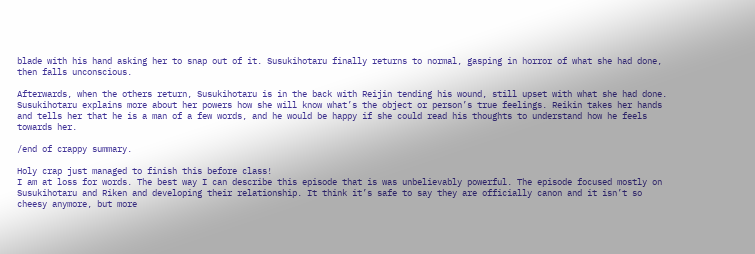blade with his hand asking her to snap out of it. Susukihotaru finally returns to normal, gasping in horror of what she had done, then falls unconscious.

Afterwards, when the others return, Susukihotaru is in the back with Reijin tending his wound, still upset with what she had done. Susukihotaru explains more about her powers how she will know what’s the object or person’s true feelings. Reikin takes her hands and tells her that he is a man of a few words, and he would be happy if she could read his thoughts to understand how he feels towards her.

/end of crappy summary.

Holy crap just managed to finish this before class!
I am at loss for words. The best way I can describe this episode that is was unbelievably powerful. The episode focused mostly on Susukihotaru and Riken and developing their relationship. It think it’s safe to say they are officially canon and it isn’t so cheesy anymore, but more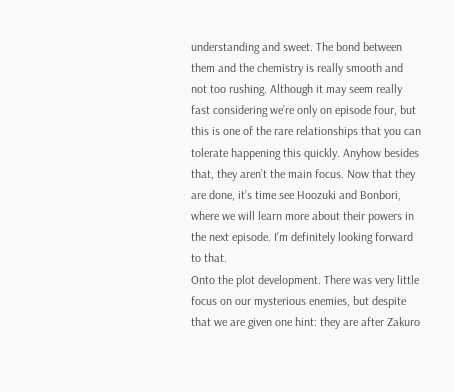understanding and sweet. The bond between them and the chemistry is really smooth and not too rushing. Although it may seem really fast considering we’re only on episode four, but this is one of the rare relationships that you can tolerate happening this quickly. Anyhow besides that, they aren’t the main focus. Now that they are done, it’s time see Hoozuki and Bonbori, where we will learn more about their powers in the next episode. I’m definitely looking forward to that.
Onto the plot development. There was very little focus on our mysterious enemies, but despite that we are given one hint: they are after Zakuro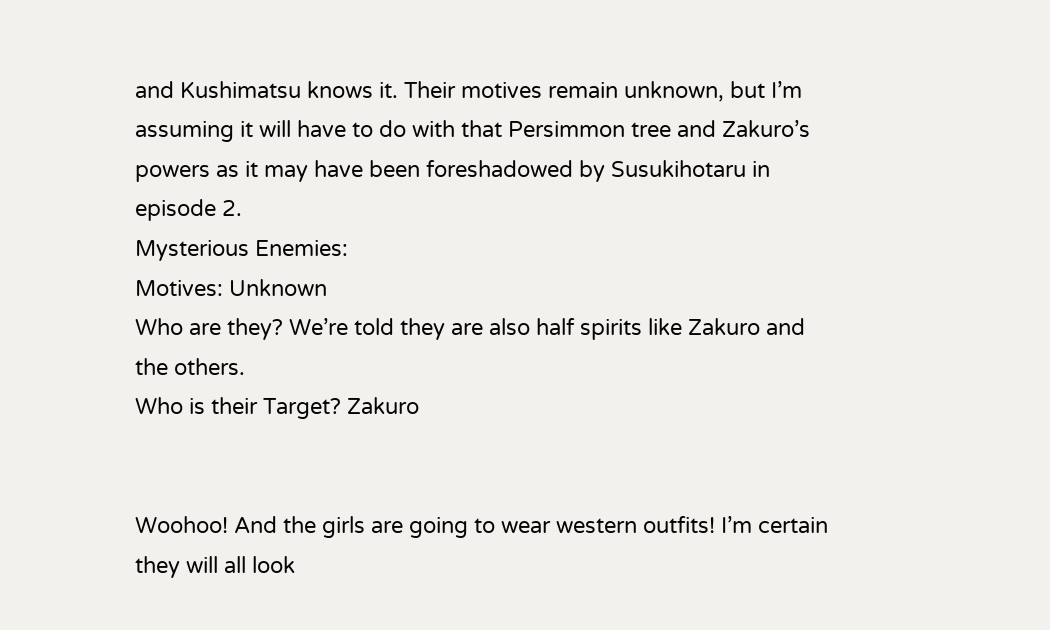and Kushimatsu knows it. Their motives remain unknown, but I’m assuming it will have to do with that Persimmon tree and Zakuro’s powers as it may have been foreshadowed by Susukihotaru in episode 2.
Mysterious Enemies:
Motives: Unknown
Who are they? We’re told they are also half spirits like Zakuro and the others.
Who is their Target? Zakuro


Woohoo! And the girls are going to wear western outfits! I’m certain they will all look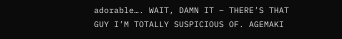adorable…. WAIT, DAMN IT – THERE’S THAT GUY I’M TOTALLY SUSPICIOUS OF. AGEMAKI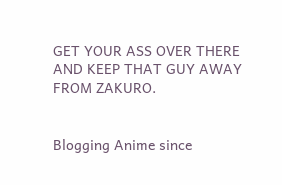GET YOUR ASS OVER THERE AND KEEP THAT GUY AWAY FROM ZAKURO.


Blogging Anime since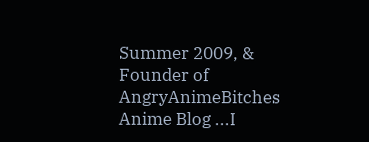Summer 2009, & Founder of AngryAnimeBitches Anime Blog ...I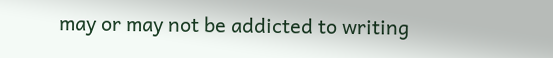may or may not be addicted to writing